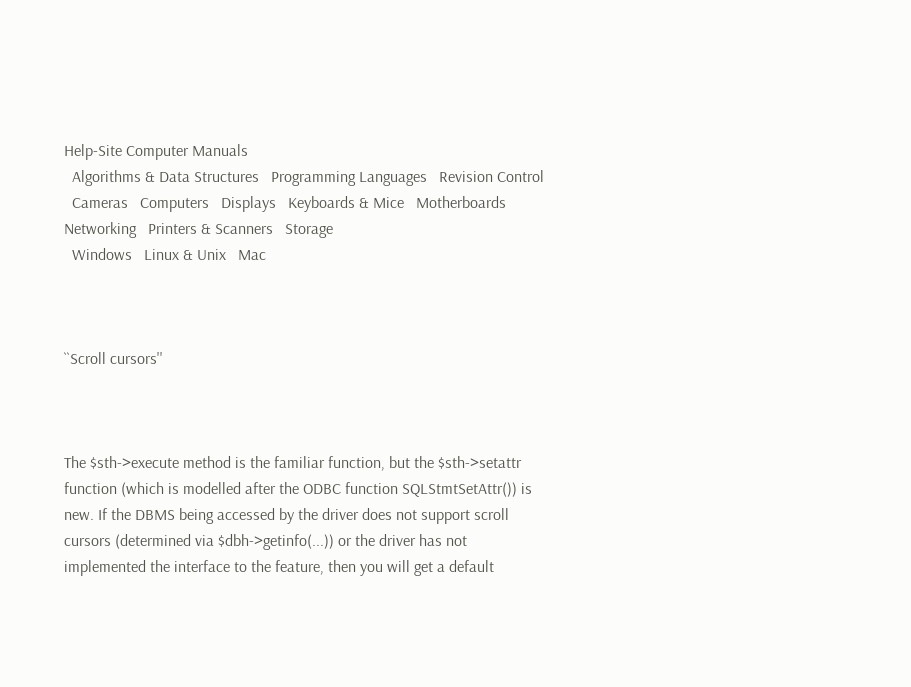Help-Site Computer Manuals
  Algorithms & Data Structures   Programming Languages   Revision Control
  Cameras   Computers   Displays   Keyboards & Mice   Motherboards   Networking   Printers & Scanners   Storage
  Windows   Linux & Unix   Mac



``Scroll cursors''



The $sth->execute method is the familiar function, but the $sth->setattr function (which is modelled after the ODBC function SQLStmtSetAttr()) is new. If the DBMS being accessed by the driver does not support scroll cursors (determined via $dbh->getinfo(...)) or the driver has not implemented the interface to the feature, then you will get a default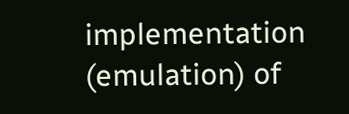implementation (emulation) of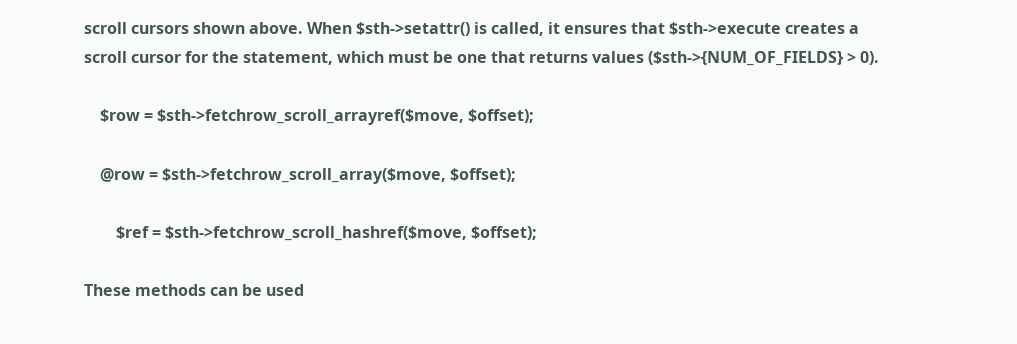scroll cursors shown above. When $sth->setattr() is called, it ensures that $sth->execute creates a scroll cursor for the statement, which must be one that returns values ($sth->{NUM_OF_FIELDS} > 0).

    $row = $sth->fetchrow_scroll_arrayref($move, $offset);

    @row = $sth->fetchrow_scroll_array($move, $offset);

        $ref = $sth->fetchrow_scroll_hashref($move, $offset);

These methods can be used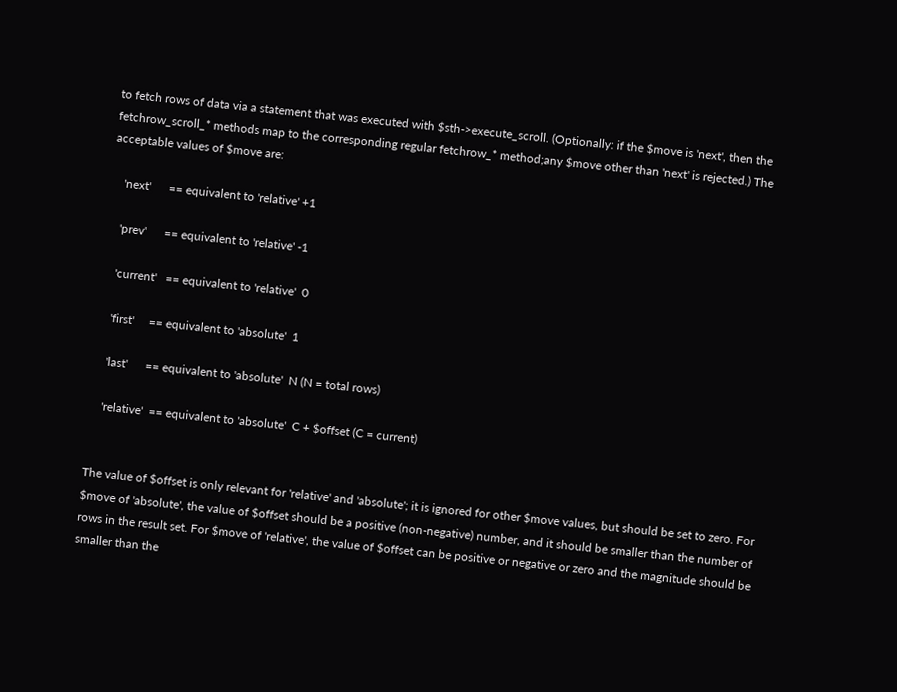to fetch rows of data via a statement that was executed with $sth->execute_scroll. (Optionally: if the $move is 'next', then the fetchrow_scroll_* methods map to the corresponding regular fetchrow_* method;any $move other than 'next' is rejected.) The acceptable values of $move are:

    'next'      == equivalent to 'relative' +1

    'prev'      == equivalent to 'relative' -1

    'current'   == equivalent to 'relative'  0

    'first'     == equivalent to 'absolute'  1

    'last'      == equivalent to 'absolute'  N (N = total rows)

    'relative'  == equivalent to 'absolute'  C + $offset (C = current)


The value of $offset is only relevant for 'relative' and 'absolute'; it is ignored for other $move values, but should be set to zero. For $move of 'absolute', the value of $offset should be a positive (non-negative) number, and it should be smaller than the number of rows in the result set. For $move of 'relative', the value of $offset can be positive or negative or zero and the magnitude should be smaller than the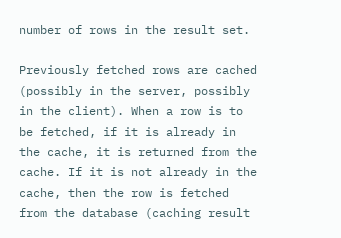number of rows in the result set.

Previously fetched rows are cached (possibly in the server, possibly in the client). When a row is to be fetched, if it is already in the cache, it is returned from the cache. If it is not already in the cache, then the row is fetched from the database (caching result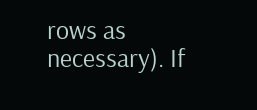rows as necessary). If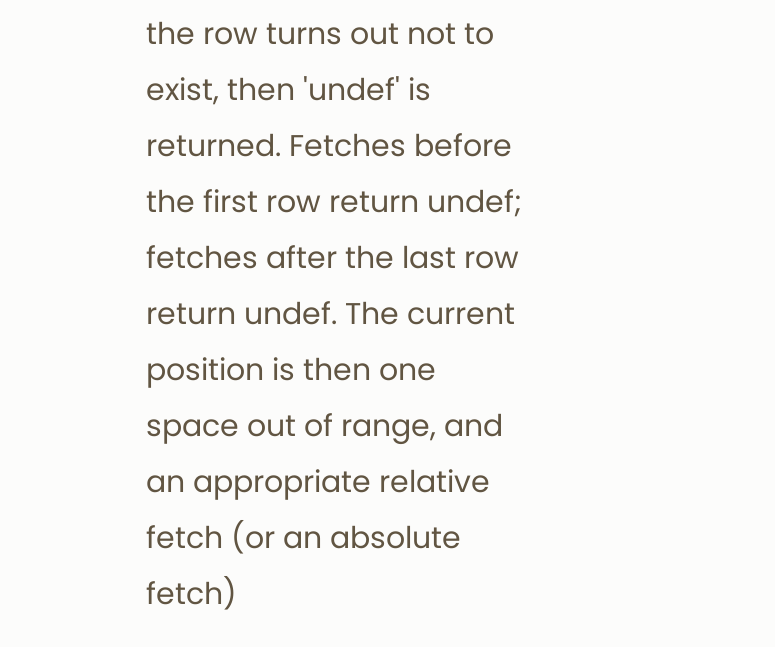the row turns out not to exist, then 'undef' is returned. Fetches before the first row return undef; fetches after the last row return undef. The current position is then one space out of range, and an appropriate relative fetch (or an absolute fetch)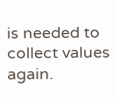is needed to collect values again.